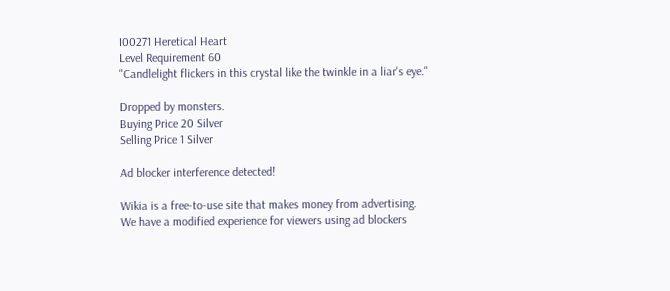I00271 Heretical Heart
Level Requirement 60
"Candlelight flickers in this crystal like the twinkle in a liar's eye."

Dropped by monsters.
Buying Price 20 Silver
Selling Price 1 Silver

Ad blocker interference detected!

Wikia is a free-to-use site that makes money from advertising. We have a modified experience for viewers using ad blockers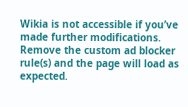Wikia is not accessible if you’ve made further modifications. Remove the custom ad blocker rule(s) and the page will load as expected.